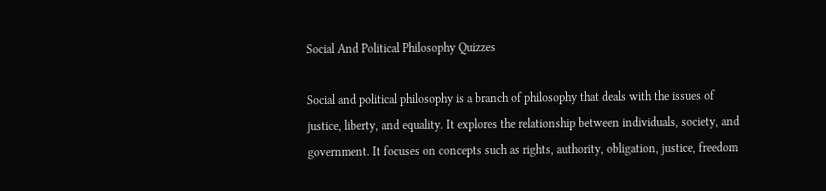Social And Political Philosophy Quizzes

Social and political philosophy is a branch of philosophy that deals with the issues of justice, liberty, and equality. It explores the relationship between individuals, society, and government. It focuses on concepts such as rights, authority, obligation, justice, freedom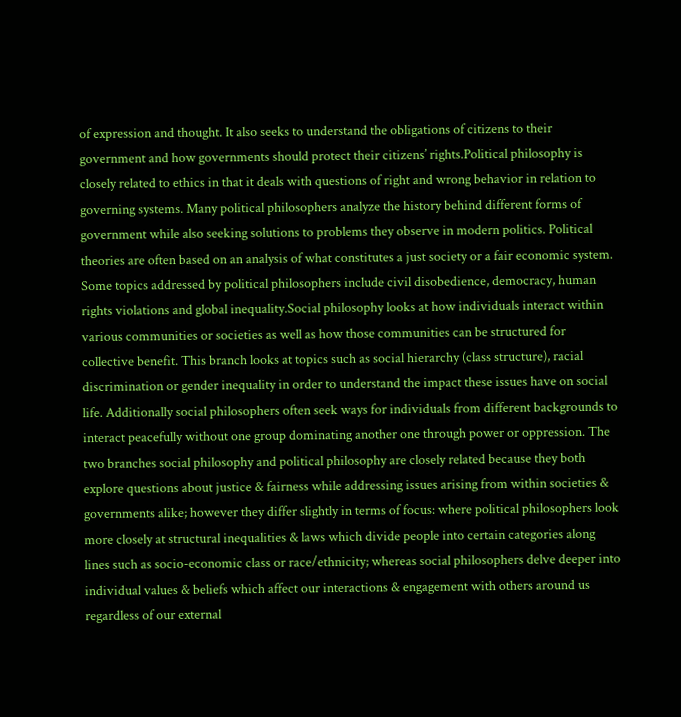of expression and thought. It also seeks to understand the obligations of citizens to their government and how governments should protect their citizens’ rights.Political philosophy is closely related to ethics in that it deals with questions of right and wrong behavior in relation to governing systems. Many political philosophers analyze the history behind different forms of government while also seeking solutions to problems they observe in modern politics. Political theories are often based on an analysis of what constitutes a just society or a fair economic system. Some topics addressed by political philosophers include civil disobedience, democracy, human rights violations and global inequality.Social philosophy looks at how individuals interact within various communities or societies as well as how those communities can be structured for collective benefit. This branch looks at topics such as social hierarchy (class structure), racial discrimination or gender inequality in order to understand the impact these issues have on social life. Additionally social philosophers often seek ways for individuals from different backgrounds to interact peacefully without one group dominating another one through power or oppression. The two branches social philosophy and political philosophy are closely related because they both explore questions about justice & fairness while addressing issues arising from within societies & governments alike; however they differ slightly in terms of focus: where political philosophers look more closely at structural inequalities & laws which divide people into certain categories along lines such as socio-economic class or race/ethnicity; whereas social philosophers delve deeper into individual values & beliefs which affect our interactions & engagement with others around us regardless of our external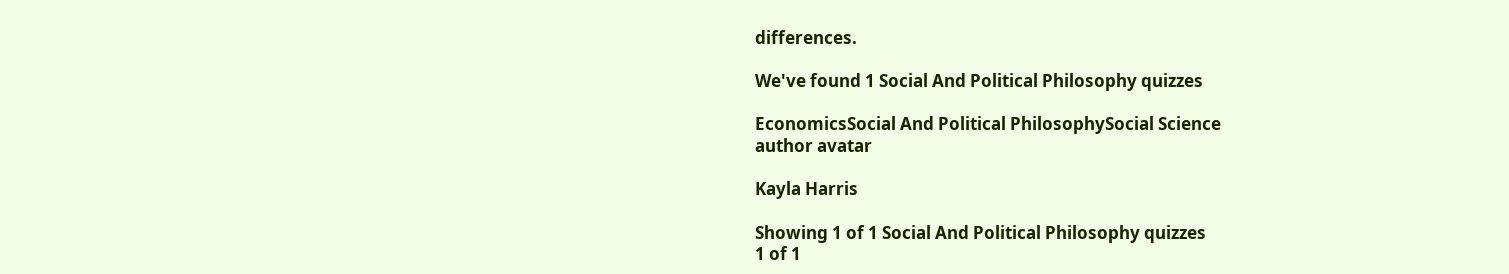differences.

We've found 1 Social And Political Philosophy quizzes

EconomicsSocial And Political PhilosophySocial Science
author avatar

Kayla Harris

Showing 1 of 1 Social And Political Philosophy quizzes
1 of 1